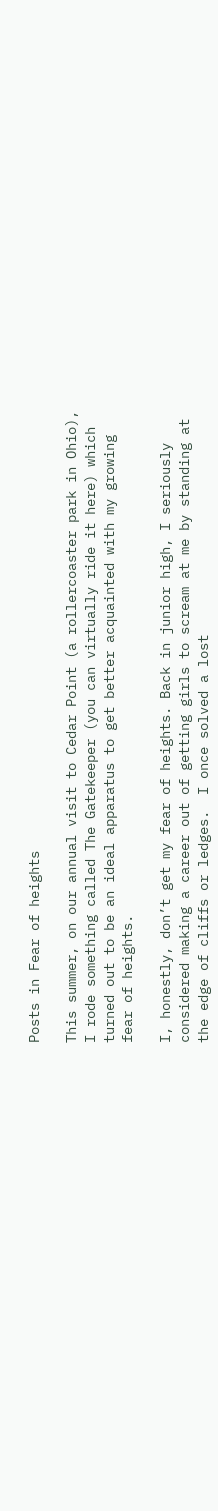Posts in Fear of heights

This summer, on our annual visit to Cedar Point (a rollercoaster park in Ohio), I rode something called The Gatekeeper (you can virtually ride it here) which turned out to be an ideal apparatus to get better acquainted with my growing fear of heights.

I, honestly, don’t get my fear of heights. Back in junior high, I seriously considered making a career out of getting girls to scream at me by standing at the edge of cliffs or ledges.  I once solved a lost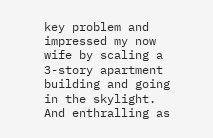key problem and impressed my now wife by scaling a 3-story apartment building and going in the skylight.  And enthralling as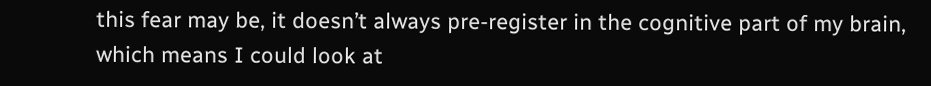this fear may be, it doesn’t always pre-register in the cognitive part of my brain, which means I could look at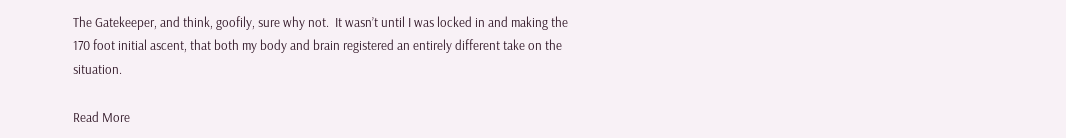The Gatekeeper, and think, goofily, sure why not.  It wasn’t until I was locked in and making the 170 foot initial ascent, that both my body and brain registered an entirely different take on the situation.

Read More